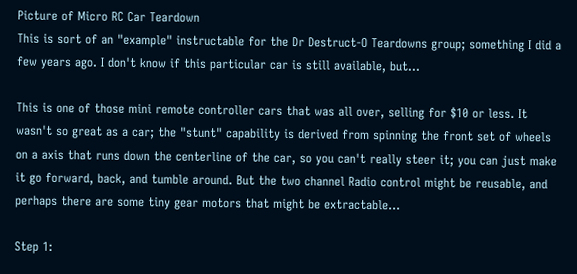Picture of Micro RC Car Teardown
This is sort of an "example" instructable for the Dr Destruct-O Teardowns group; something I did a few years ago. I don't know if this particular car is still available, but...

This is one of those mini remote controller cars that was all over, selling for $10 or less. It wasn't so great as a car; the "stunt" capability is derived from spinning the front set of wheels on a axis that runs down the centerline of the car, so you can't really steer it; you can just make it go forward, back, and tumble around. But the two channel Radio control might be reusable, and perhaps there are some tiny gear motors that might be extractable...

Step 1: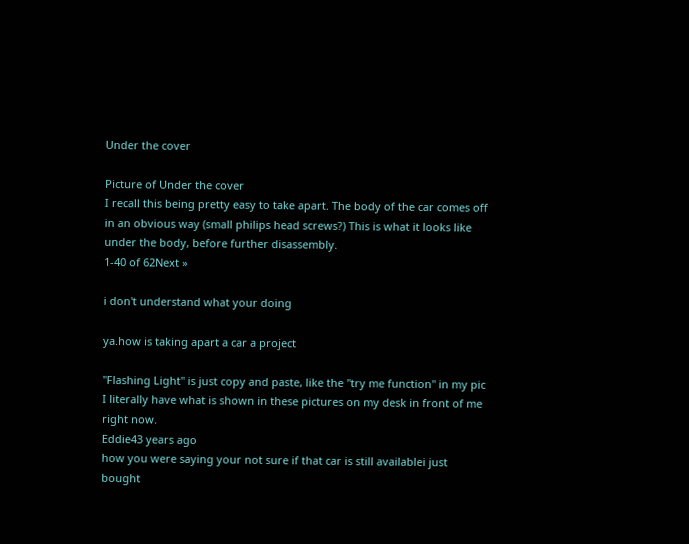Under the cover

Picture of Under the cover
I recall this being pretty easy to take apart. The body of the car comes off in an obvious way (small philips head screws?) This is what it looks like under the body, before further disassembly.
1-40 of 62Next »

i don't understand what your doing

ya.how is taking apart a car a project

"Flashing Light" is just copy and paste, like the "try me function" in my pic
I literally have what is shown in these pictures on my desk in front of me right now.
Eddie43 years ago
how you were saying your not sure if that car is still availablei just bought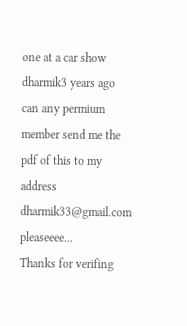one at a car show
dharmik3 years ago
can any permium member send me the pdf of this to my address dharmik33@gmail.com pleaseeee...
Thanks for verifing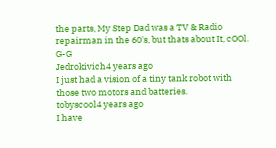the parts, My Step Dad was a TV & Radio repairman in the 60's, but thats about It, cOOl. G-G
Jedrokivich4 years ago
I just had a vision of a tiny tank robot with those two motors and batteries.
tobyscool4 years ago
I have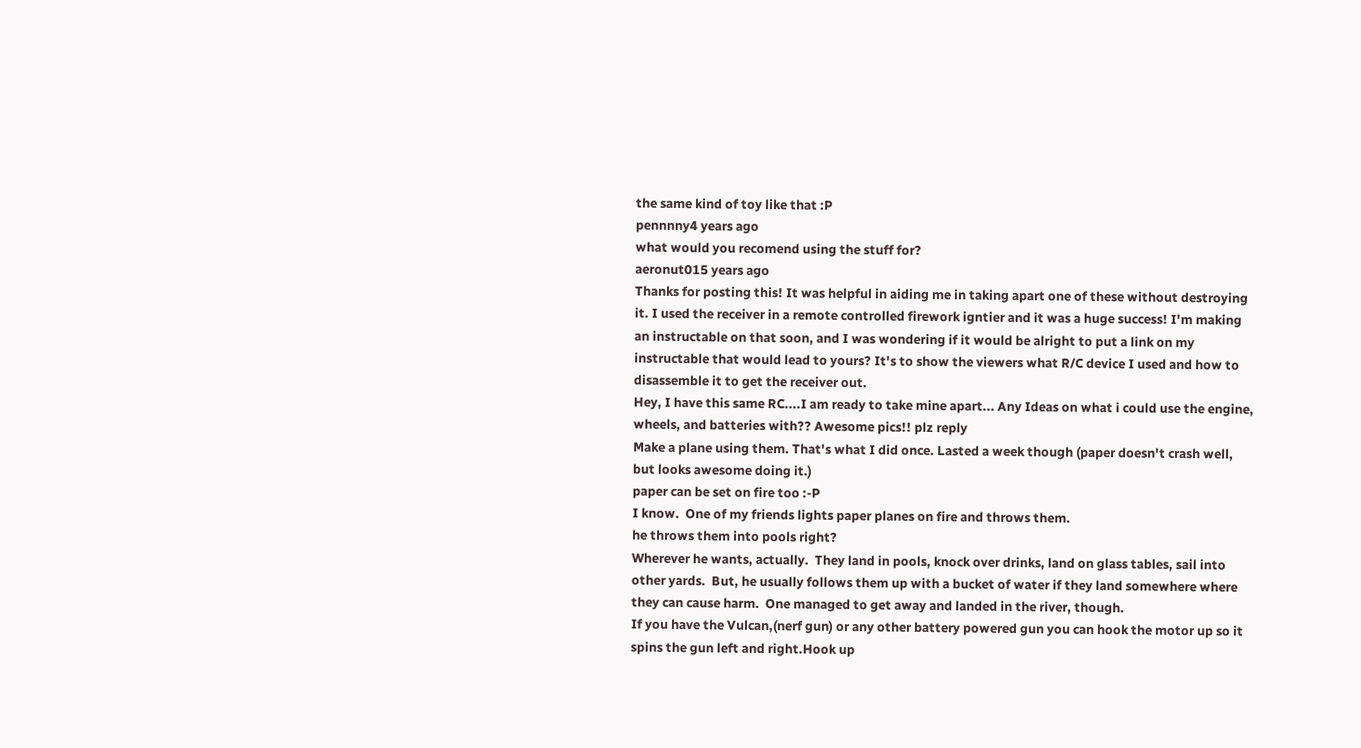the same kind of toy like that :P
pennnny4 years ago
what would you recomend using the stuff for?
aeronut015 years ago
Thanks for posting this! It was helpful in aiding me in taking apart one of these without destroying it. I used the receiver in a remote controlled firework igntier and it was a huge success! I'm making an instructable on that soon, and I was wondering if it would be alright to put a link on my instructable that would lead to yours? It's to show the viewers what R/C device I used and how to disassemble it to get the receiver out.
Hey, I have this same RC....I am ready to take mine apart... Any Ideas on what i could use the engine, wheels, and batteries with?? Awesome pics!! plz reply
Make a plane using them. That's what I did once. Lasted a week though (paper doesn't crash well, but looks awesome doing it.)
paper can be set on fire too :-P
I know.  One of my friends lights paper planes on fire and throws them.
he throws them into pools right?
Wherever he wants, actually.  They land in pools, knock over drinks, land on glass tables, sail into other yards.  But, he usually follows them up with a bucket of water if they land somewhere where they can cause harm.  One managed to get away and landed in the river, though.
If you have the Vulcan,(nerf gun) or any other battery powered gun you can hook the motor up so it spins the gun left and right.Hook up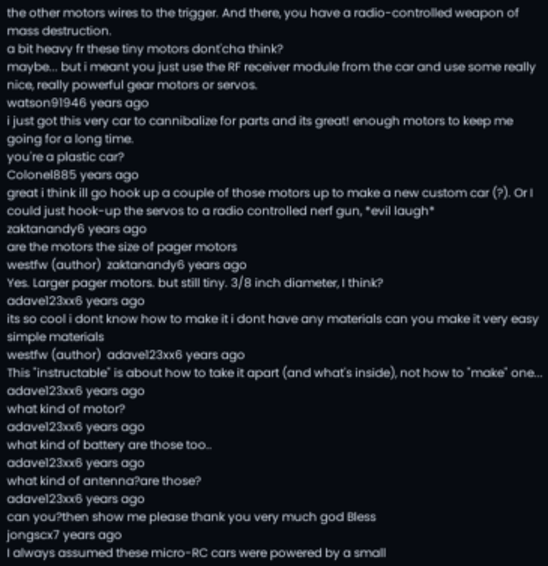the other motors wires to the trigger. And there, you have a radio-controlled weapon of mass destruction.
a bit heavy fr these tiny motors dont'cha think?
maybe... but i meant you just use the RF receiver module from the car and use some really nice, really powerful gear motors or servos.
watson91946 years ago
i just got this very car to cannibalize for parts and its great! enough motors to keep me going for a long time.
you're a plastic car?
Colonel885 years ago
great i think ill go hook up a couple of those motors up to make a new custom car (?). Or I could just hook-up the servos to a radio controlled nerf gun, *evil laugh*
zaktanandy6 years ago
are the motors the size of pager motors
westfw (author)  zaktanandy6 years ago
Yes. Larger pager motors. but still tiny. 3/8 inch diameter, I think?
adave123xx6 years ago
its so cool i dont know how to make it i dont have any materials can you make it very easy simple materials
westfw (author)  adave123xx6 years ago
This "instructable" is about how to take it apart (and what's inside), not how to "make" one...
adave123xx6 years ago
what kind of motor?
adave123xx6 years ago
what kind of battery are those too..
adave123xx6 years ago
what kind of antenna?are those?
adave123xx6 years ago
can you?then show me please thank you very much god Bless
jongscx7 years ago
I always assumed these micro-RC cars were powered by a small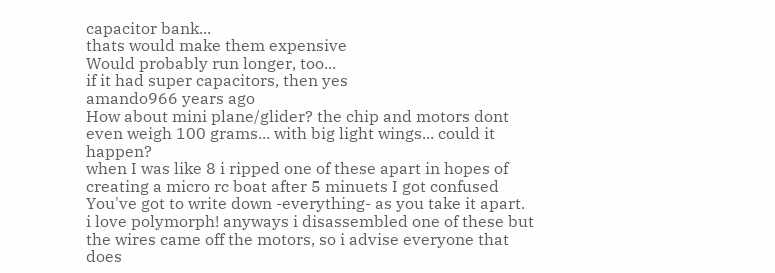capacitor bank...
thats would make them expensive
Would probably run longer, too...
if it had super capacitors, then yes
amando966 years ago
How about mini plane/glider? the chip and motors dont even weigh 100 grams... with big light wings... could it happen?
when I was like 8 i ripped one of these apart in hopes of creating a micro rc boat after 5 minuets I got confused
You've got to write down -everything- as you take it apart.
i love polymorph! anyways i disassembled one of these but the wires came off the motors, so i advise everyone that does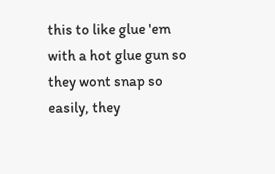this to like glue 'em with a hot glue gun so they wont snap so easily, they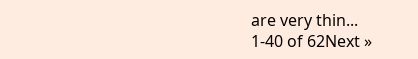are very thin...
1-40 of 62Next »